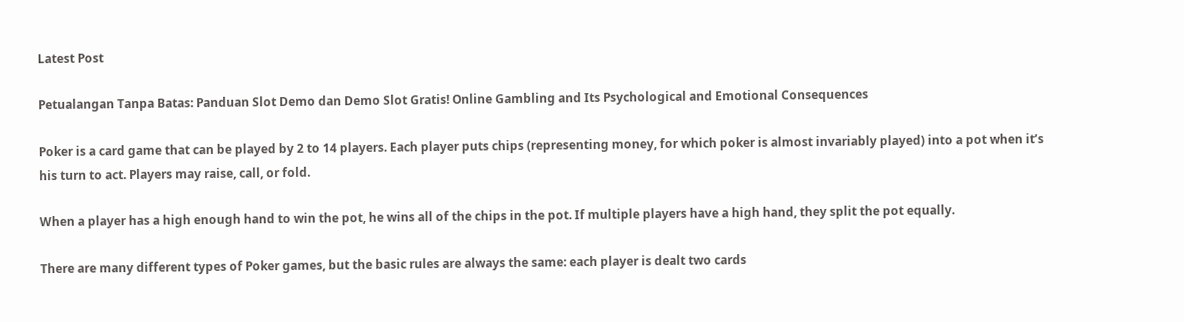Latest Post

Petualangan Tanpa Batas: Panduan Slot Demo dan Demo Slot Gratis! Online Gambling and Its Psychological and Emotional Consequences

Poker is a card game that can be played by 2 to 14 players. Each player puts chips (representing money, for which poker is almost invariably played) into a pot when it’s his turn to act. Players may raise, call, or fold.

When a player has a high enough hand to win the pot, he wins all of the chips in the pot. If multiple players have a high hand, they split the pot equally.

There are many different types of Poker games, but the basic rules are always the same: each player is dealt two cards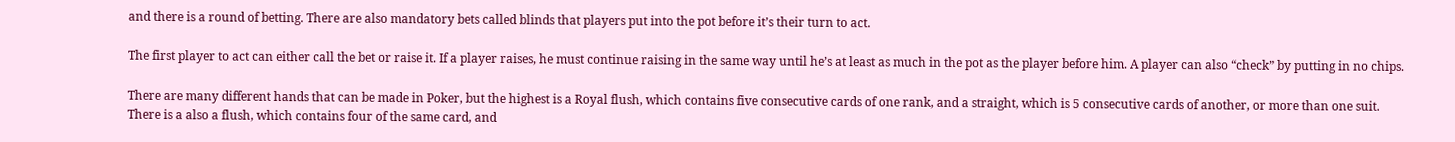and there is a round of betting. There are also mandatory bets called blinds that players put into the pot before it’s their turn to act.

The first player to act can either call the bet or raise it. If a player raises, he must continue raising in the same way until he’s at least as much in the pot as the player before him. A player can also “check” by putting in no chips.

There are many different hands that can be made in Poker, but the highest is a Royal flush, which contains five consecutive cards of one rank, and a straight, which is 5 consecutive cards of another, or more than one suit. There is a also a flush, which contains four of the same card, and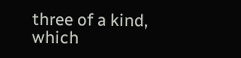three of a kind, which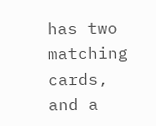has two matching cards, and a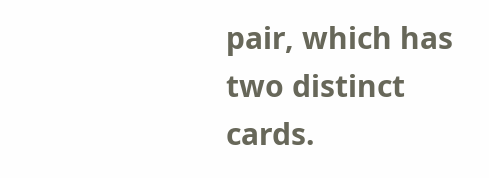pair, which has two distinct cards.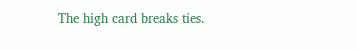The high card breaks ties.